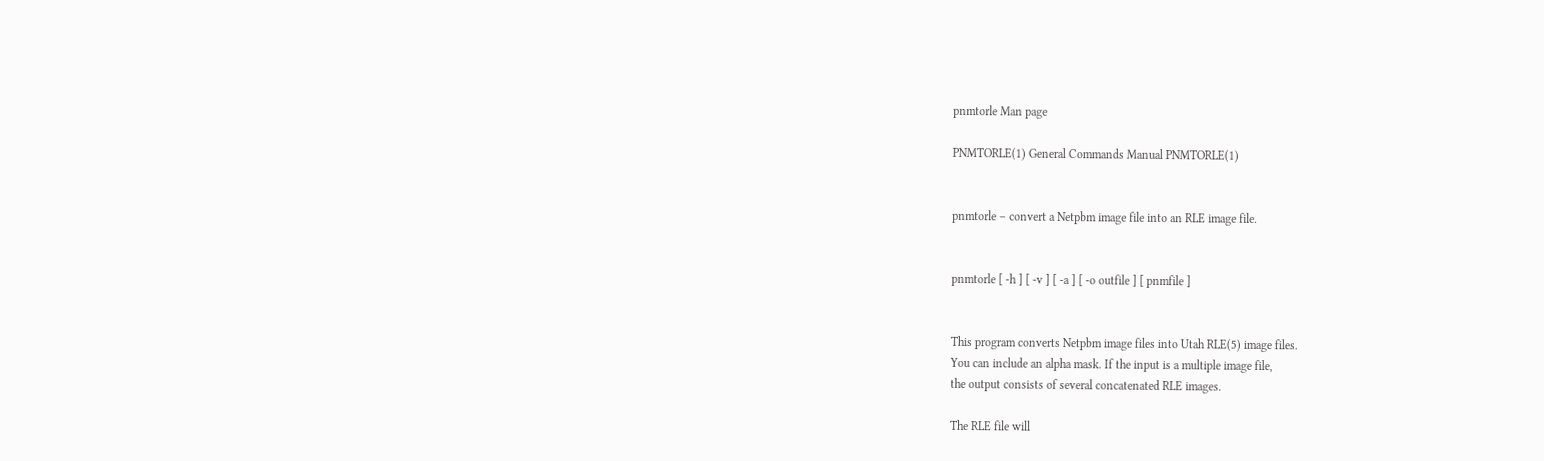pnmtorle Man page

PNMTORLE(1) General Commands Manual PNMTORLE(1)


pnmtorle – convert a Netpbm image file into an RLE image file.


pnmtorle [ -h ] [ -v ] [ -a ] [ -o outfile ] [ pnmfile ]


This program converts Netpbm image files into Utah RLE(5) image files.
You can include an alpha mask. If the input is a multiple image file,
the output consists of several concatenated RLE images.

The RLE file will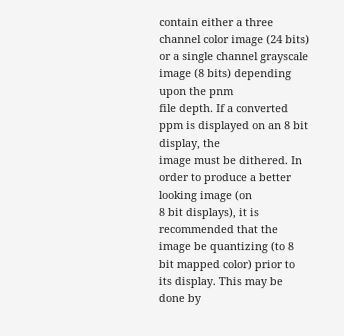contain either a three channel color image (24 bits)
or a single channel grayscale image (8 bits) depending upon the pnm
file depth. If a converted ppm is displayed on an 8 bit display, the
image must be dithered. In order to produce a better looking image (on
8 bit displays), it is recommended that the image be quantizing (to 8
bit mapped color) prior to its display. This may be done by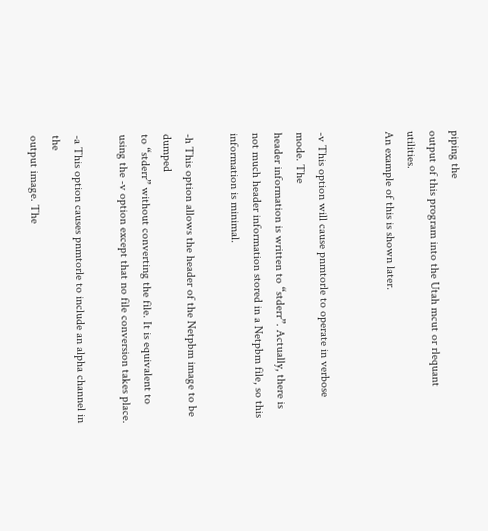piping the
output of this program into the Utah mcut or rlequant utilities.
An example of this is shown later.


-v This option will cause pnmtorle to operate in verbose mode. The
header information is written to “stderr”. Actually, there is
not much header information stored in a Netpbm file, so this
information is minimal.

-h This option allows the header of the Netpbm image to be dumped
to “stderr” without converting the file. It is equivalent to
using the -v option except that no file conversion takes place.

-a This option causes pnmtorle to include an alpha channel in the
output image. The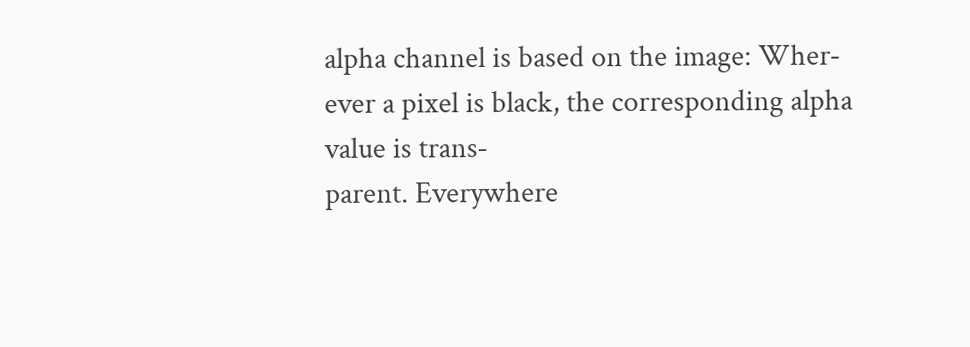alpha channel is based on the image: Wher‐
ever a pixel is black, the corresponding alpha value is trans‐
parent. Everywhere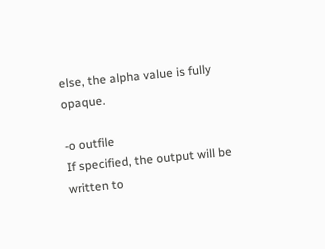else, the alpha value is fully opaque.

-o outfile
If specified, the output will be written to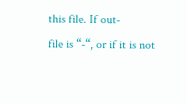this file. If out‐
file is “-“, or if it is not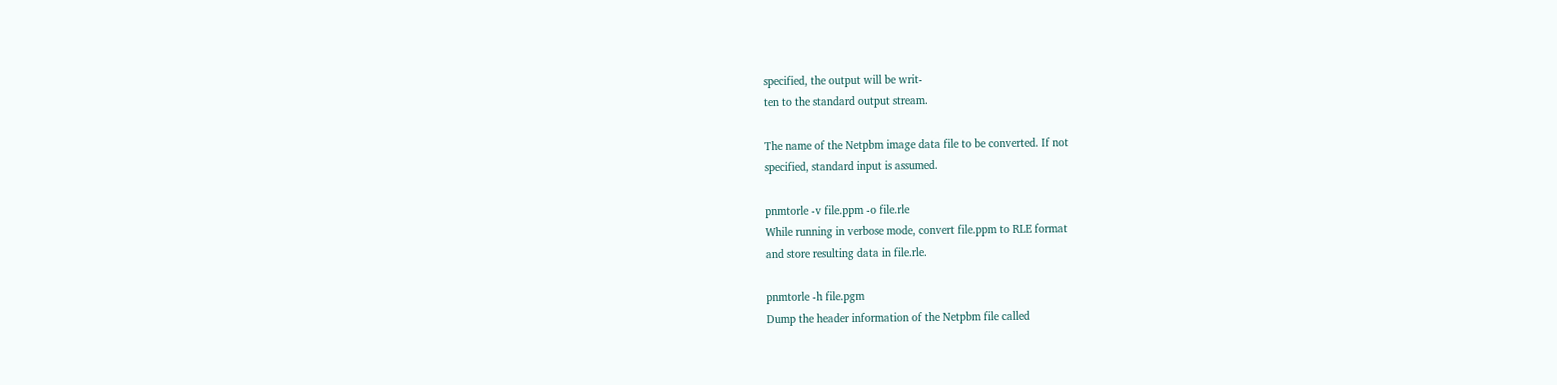specified, the output will be writ‐
ten to the standard output stream.

The name of the Netpbm image data file to be converted. If not
specified, standard input is assumed.

pnmtorle -v file.ppm -o file.rle
While running in verbose mode, convert file.ppm to RLE format
and store resulting data in file.rle.

pnmtorle -h file.pgm
Dump the header information of the Netpbm file called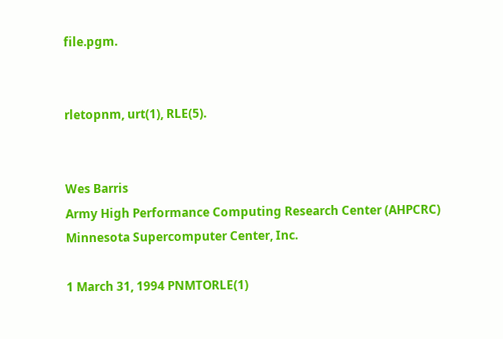file.pgm.


rletopnm, urt(1), RLE(5).


Wes Barris
Army High Performance Computing Research Center (AHPCRC)
Minnesota Supercomputer Center, Inc.

1 March 31, 1994 PNMTORLE(1)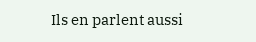Ils en parlent aussi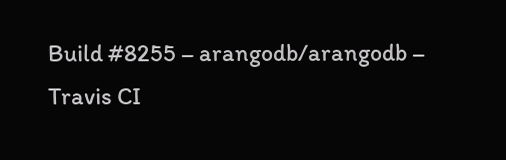Build #8255 – arangodb/arangodb – Travis CI